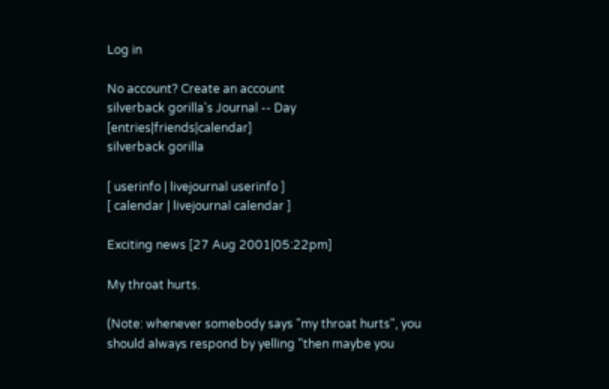Log in

No account? Create an account
silverback gorilla's Journal -- Day [entries|friends|calendar]
silverback gorilla

[ userinfo | livejournal userinfo ]
[ calendar | livejournal calendar ]

Exciting news [27 Aug 2001|05:22pm]

My throat hurts.

(Note: whenever somebody says "my throat hurts", you should always respond by yelling "then maybe you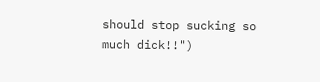should stop sucking so much dick!!")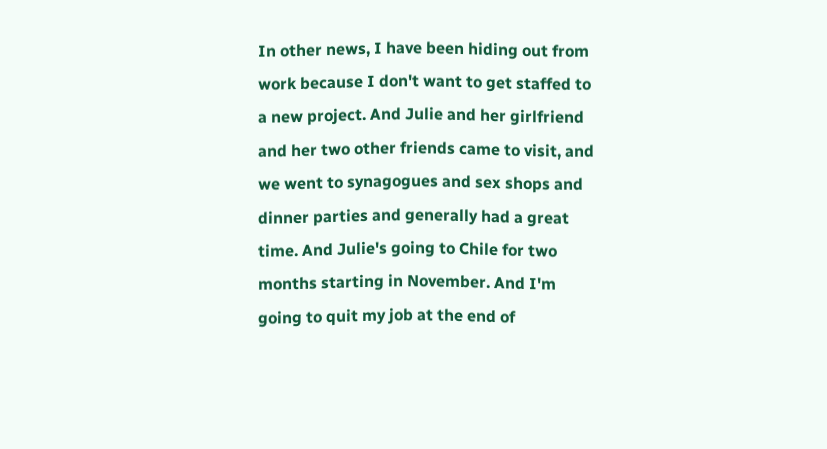In other news, I have been hiding out from work because I don't want to get staffed to a new project. And Julie and her girlfriend and her two other friends came to visit, and we went to synagogues and sex shops and dinner parties and generally had a great time. And Julie's going to Chile for two months starting in November. And I'm going to quit my job at the end of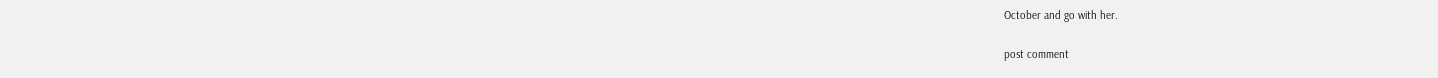October and go with her.

post comment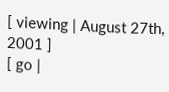[ viewing | August 27th, 2001 ]
[ go |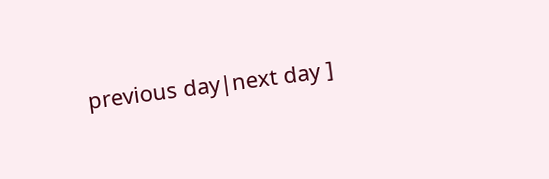previous day|next day ]